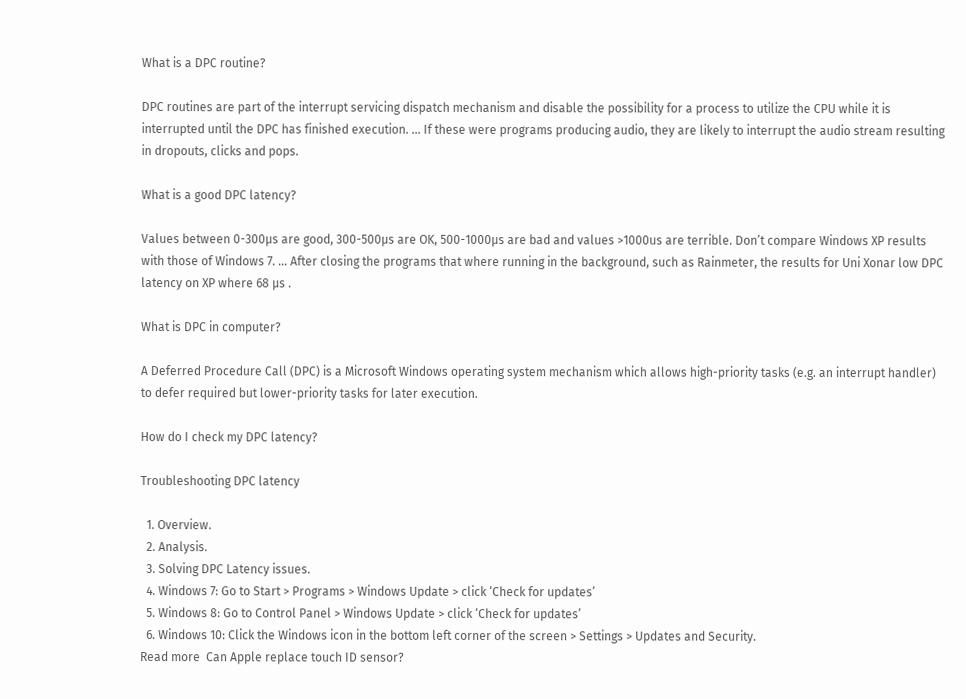What is a DPC routine?

DPC routines are part of the interrupt servicing dispatch mechanism and disable the possibility for a process to utilize the CPU while it is interrupted until the DPC has finished execution. … If these were programs producing audio, they are likely to interrupt the audio stream resulting in dropouts, clicks and pops.

What is a good DPC latency?

Values between 0-300µs are good, 300-500µs are OK, 500-1000µs are bad and values >1000us are terrible. Don’t compare Windows XP results with those of Windows 7. … After closing the programs that where running in the background, such as Rainmeter, the results for Uni Xonar low DPC latency on XP where 68 µs .

What is DPC in computer?

A Deferred Procedure Call (DPC) is a Microsoft Windows operating system mechanism which allows high-priority tasks (e.g. an interrupt handler) to defer required but lower-priority tasks for later execution.

How do I check my DPC latency?

Troubleshooting DPC latency

  1. Overview.
  2. Analysis.
  3. Solving DPC Latency issues.
  4. Windows 7: Go to Start > Programs > Windows Update > click ‘Check for updates’
  5. Windows 8: Go to Control Panel > Windows Update > click ‘Check for updates’
  6. Windows 10: Click the Windows icon in the bottom left corner of the screen > Settings > Updates and Security.
Read more  Can Apple replace touch ID sensor?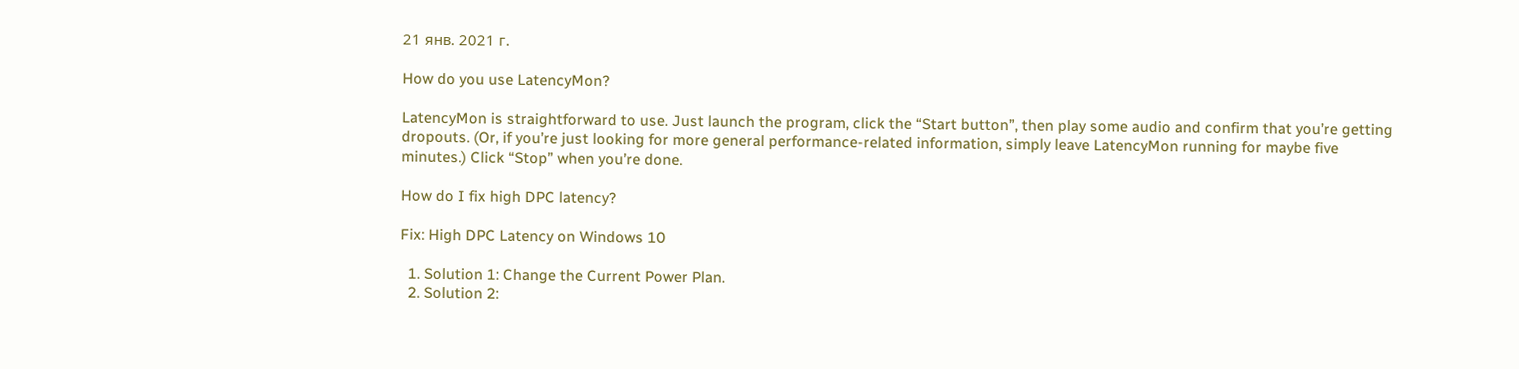21 янв. 2021 г.

How do you use LatencyMon?

LatencyMon is straightforward to use. Just launch the program, click the “Start button”, then play some audio and confirm that you’re getting dropouts. (Or, if you’re just looking for more general performance-related information, simply leave LatencyMon running for maybe five minutes.) Click “Stop” when you’re done.

How do I fix high DPC latency?

Fix: High DPC Latency on Windows 10

  1. Solution 1: Change the Current Power Plan.
  2. Solution 2: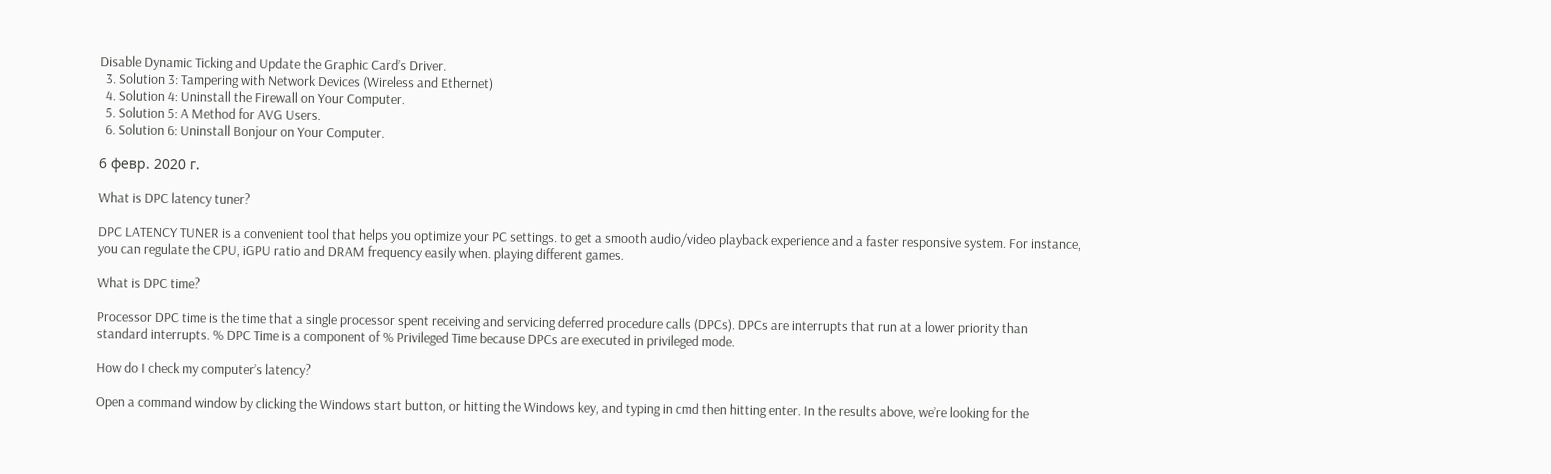Disable Dynamic Ticking and Update the Graphic Card’s Driver.
  3. Solution 3: Tampering with Network Devices (Wireless and Ethernet)
  4. Solution 4: Uninstall the Firewall on Your Computer.
  5. Solution 5: A Method for AVG Users.
  6. Solution 6: Uninstall Bonjour on Your Computer.

6 февр. 2020 г.

What is DPC latency tuner?

DPC LATENCY TUNER is a convenient tool that helps you optimize your PC settings. to get a smooth audio/video playback experience and a faster responsive system. For instance, you can regulate the CPU, iGPU ratio and DRAM frequency easily when. playing different games.

What is DPC time?

Processor DPC time is the time that a single processor spent receiving and servicing deferred procedure calls (DPCs). DPCs are interrupts that run at a lower priority than standard interrupts. % DPC Time is a component of % Privileged Time because DPCs are executed in privileged mode.

How do I check my computer’s latency?

Open a command window by clicking the Windows start button, or hitting the Windows key, and typing in cmd then hitting enter. In the results above, we’re looking for the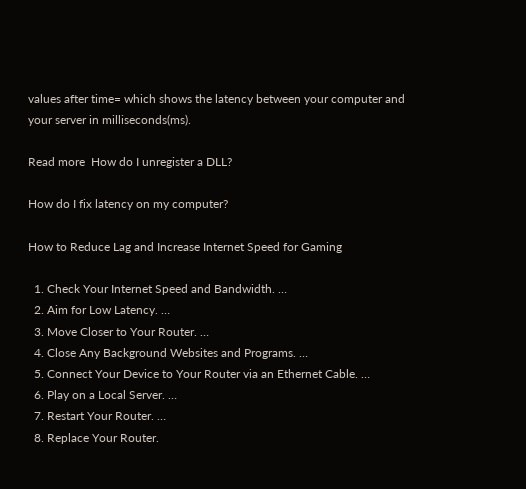values after time= which shows the latency between your computer and your server in milliseconds(ms).

Read more  How do I unregister a DLL?

How do I fix latency on my computer?

How to Reduce Lag and Increase Internet Speed for Gaming

  1. Check Your Internet Speed and Bandwidth. …
  2. Aim for Low Latency. …
  3. Move Closer to Your Router. …
  4. Close Any Background Websites and Programs. …
  5. Connect Your Device to Your Router via an Ethernet Cable. …
  6. Play on a Local Server. …
  7. Restart Your Router. …
  8. Replace Your Router.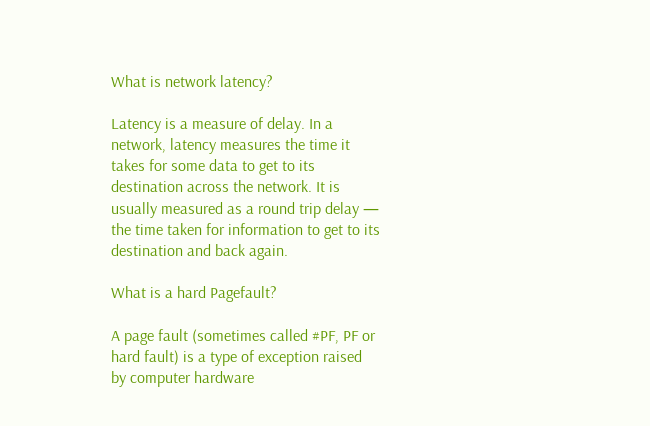What is network latency?

Latency is a measure of delay. In a network, latency measures the time it takes for some data to get to its destination across the network. It is usually measured as a round trip delay — the time taken for information to get to its destination and back again.

What is a hard Pagefault?

A page fault (sometimes called #PF, PF or hard fault) is a type of exception raised by computer hardware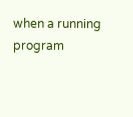when a running program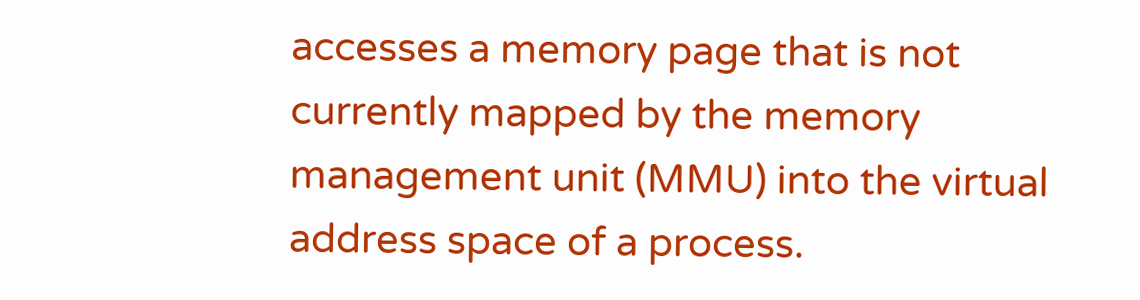accesses a memory page that is not currently mapped by the memory management unit (MMU) into the virtual address space of a process.